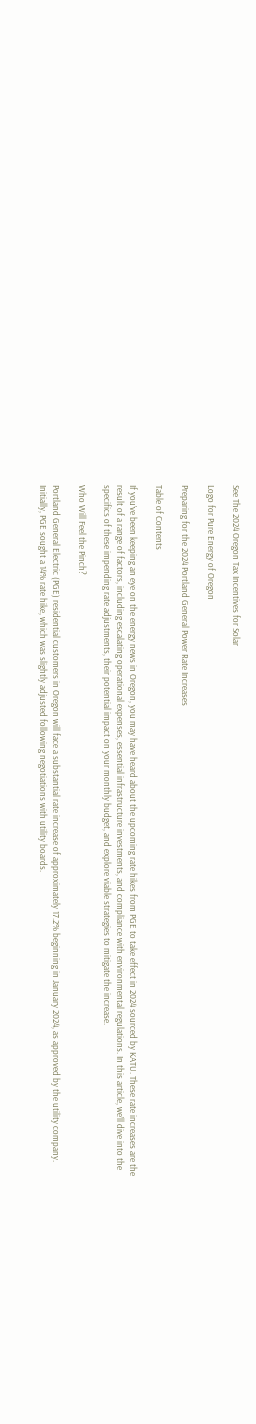See The 2024 Oregon Tax Incentives for Solar

Logo for Pure Energy of Oregon

Preparing for the 2024 Portland General Power Rate Increases

Table of Contents

If you’ve been keeping an eye on the energy news in Oregon, you may have heard about the upcoming rate hikes from PGE to take effect in 2024 sourced by KATU. These rate increases are the result of a range of factors, including escalating operational expenses, essential infrastructure investments, and compliance with environmental regulations. In this article, we’ll dive into the specifics of these impending rate adjustments, their potential impact on your monthly budget, and explore viable strategies to mitigate the increase.

Who Will Feel the Pinch?

Portland General Electric (PGE) residential customers in Oregon will face a substantial rate increase of approximately 17.2% beginning in January 2024, as approved by the utility company. Initially, PGE sought a 14% rate hike, which was slightly adjusted following negotiations with utility boards.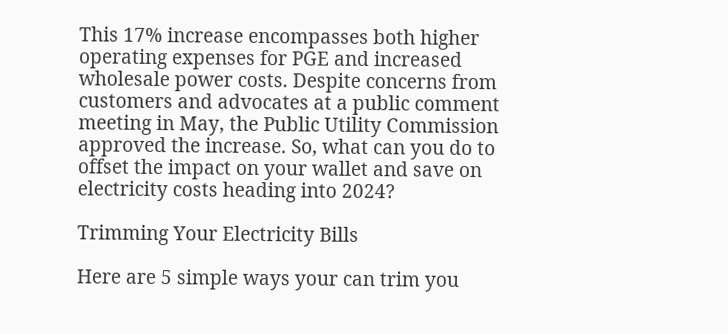This 17% increase encompasses both higher operating expenses for PGE and increased wholesale power costs. Despite concerns from customers and advocates at a public comment meeting in May, the Public Utility Commission approved the increase. So, what can you do to offset the impact on your wallet and save on electricity costs heading into 2024?

Trimming Your Electricity Bills

Here are 5 simple ways your can trim you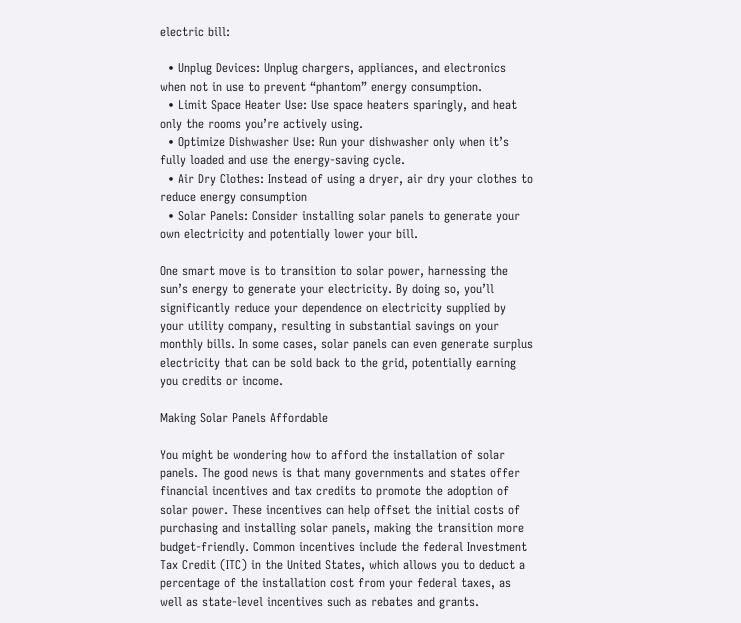electric bill:

  • Unplug Devices: Unplug chargers, appliances, and electronics when not in use to prevent “phantom” energy consumption.
  • Limit Space Heater Use: Use space heaters sparingly, and heat only the rooms you’re actively using.
  • Optimize Dishwasher Use: Run your dishwasher only when it’s fully loaded and use the energy-saving cycle.
  • Air Dry Clothes: Instead of using a dryer, air dry your clothes to reduce energy consumption
  • Solar Panels: Consider installing solar panels to generate your own electricity and potentially lower your bill.

One smart move is to transition to solar power, harnessing the sun’s energy to generate your electricity. By doing so, you’ll significantly reduce your dependence on electricity supplied by your utility company, resulting in substantial savings on your monthly bills. In some cases, solar panels can even generate surplus electricity that can be sold back to the grid, potentially earning you credits or income.

Making Solar Panels Affordable

You might be wondering how to afford the installation of solar panels. The good news is that many governments and states offer financial incentives and tax credits to promote the adoption of solar power. These incentives can help offset the initial costs of purchasing and installing solar panels, making the transition more budget-friendly. Common incentives include the federal Investment Tax Credit (ITC) in the United States, which allows you to deduct a percentage of the installation cost from your federal taxes, as well as state-level incentives such as rebates and grants.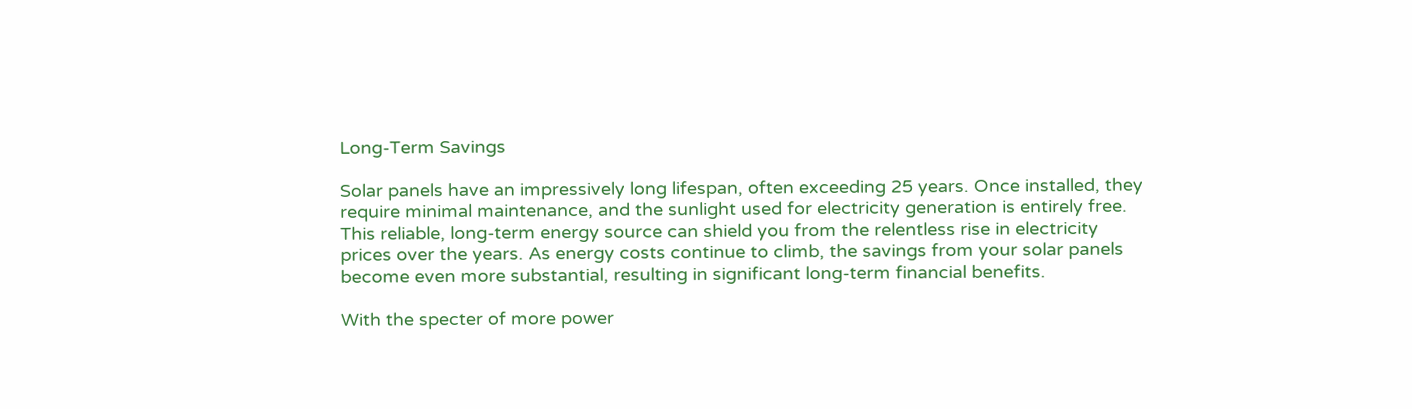Long-Term Savings

Solar panels have an impressively long lifespan, often exceeding 25 years. Once installed, they require minimal maintenance, and the sunlight used for electricity generation is entirely free. This reliable, long-term energy source can shield you from the relentless rise in electricity prices over the years. As energy costs continue to climb, the savings from your solar panels become even more substantial, resulting in significant long-term financial benefits.

With the specter of more power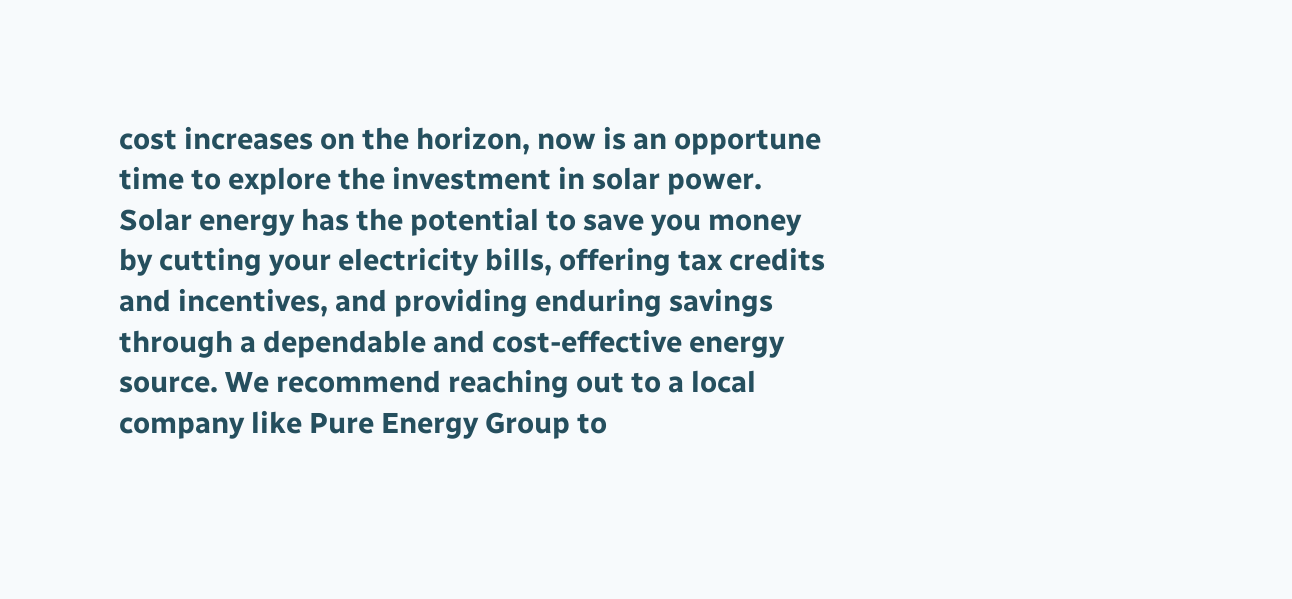cost increases on the horizon, now is an opportune time to explore the investment in solar power. Solar energy has the potential to save you money by cutting your electricity bills, offering tax credits and incentives, and providing enduring savings through a dependable and cost-effective energy source. We recommend reaching out to a local company like Pure Energy Group to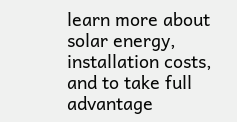learn more about solar energy, installation costs, and to take full advantage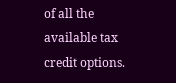of all the available tax credit options.